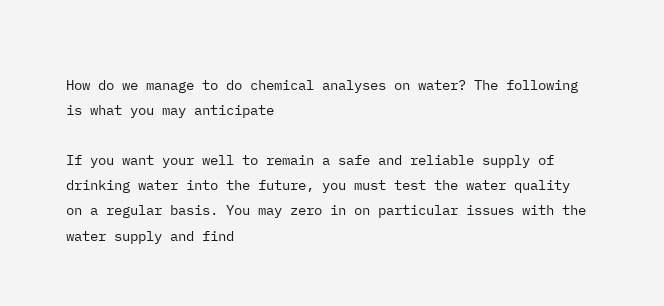How do we manage to do chemical analyses on water? The following is what you may anticipate

If you want your well to remain a safe and reliable supply of drinking water into the future, you must test the water quality on a regular basis. You may zero in on particular issues with the water supply and find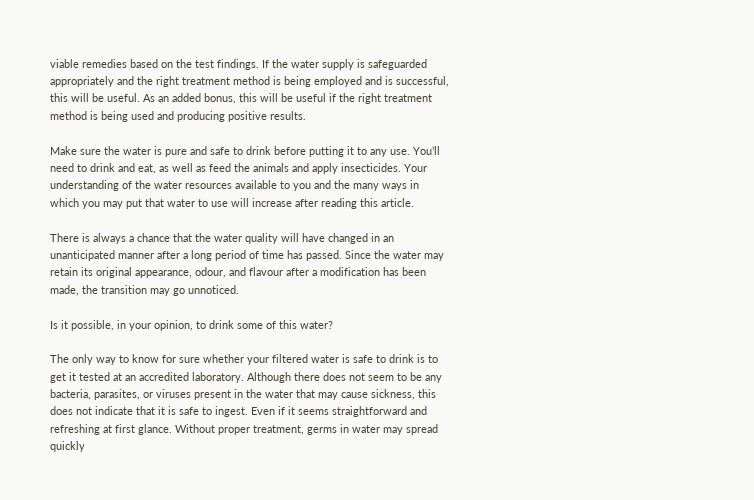viable remedies based on the test findings. If the water supply is safeguarded appropriately and the right treatment method is being employed and is successful, this will be useful. As an added bonus, this will be useful if the right treatment method is being used and producing positive results.

Make sure the water is pure and safe to drink before putting it to any use. You’ll need to drink and eat, as well as feed the animals and apply insecticides. Your understanding of the water resources available to you and the many ways in which you may put that water to use will increase after reading this article.

There is always a chance that the water quality will have changed in an unanticipated manner after a long period of time has passed. Since the water may retain its original appearance, odour, and flavour after a modification has been made, the transition may go unnoticed.

Is it possible, in your opinion, to drink some of this water?

The only way to know for sure whether your filtered water is safe to drink is to get it tested at an accredited laboratory. Although there does not seem to be any bacteria, parasites, or viruses present in the water that may cause sickness, this does not indicate that it is safe to ingest. Even if it seems straightforward and refreshing at first glance. Without proper treatment, germs in water may spread quickly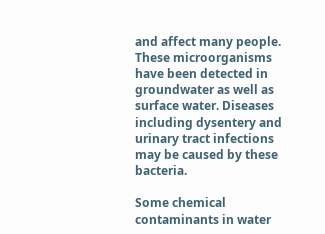and affect many people. These microorganisms have been detected in groundwater as well as surface water. Diseases including dysentery and urinary tract infections may be caused by these bacteria.

Some chemical contaminants in water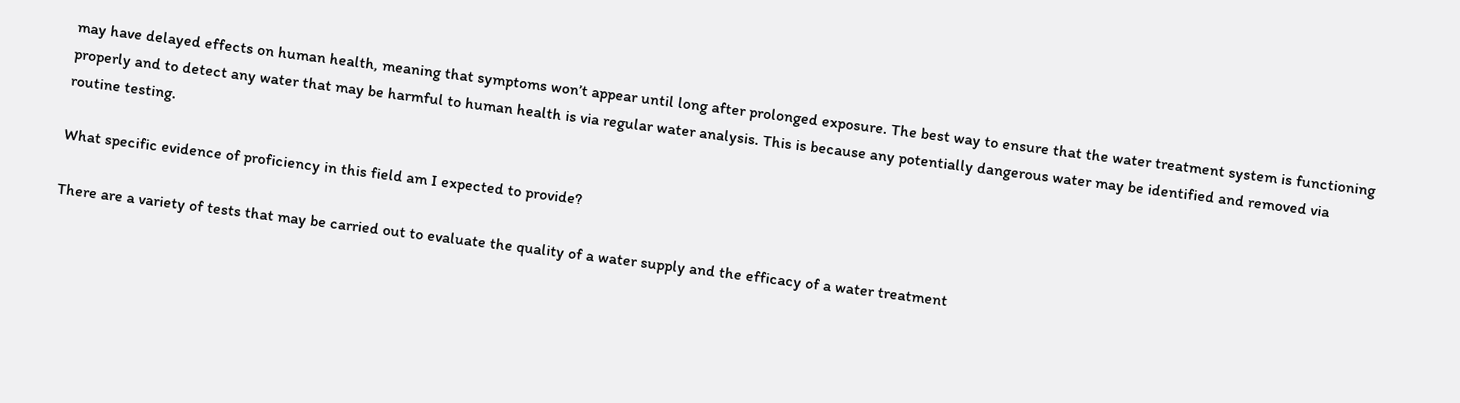may have delayed effects on human health, meaning that symptoms won’t appear until long after prolonged exposure. The best way to ensure that the water treatment system is functioning properly and to detect any water that may be harmful to human health is via regular water analysis. This is because any potentially dangerous water may be identified and removed via routine testing.

What specific evidence of proficiency in this field am I expected to provide?

There are a variety of tests that may be carried out to evaluate the quality of a water supply and the efficacy of a water treatment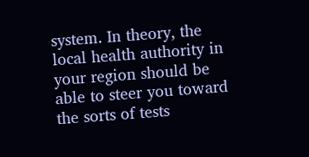system. In theory, the local health authority in your region should be able to steer you toward the sorts of tests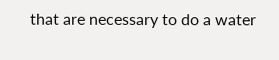that are necessary to do a water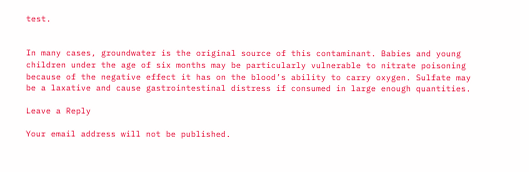test.


In many cases, groundwater is the original source of this contaminant. Babies and young children under the age of six months may be particularly vulnerable to nitrate poisoning because of the negative effect it has on the blood’s ability to carry oxygen. Sulfate may be a laxative and cause gastrointestinal distress if consumed in large enough quantities.

Leave a Reply

Your email address will not be published.